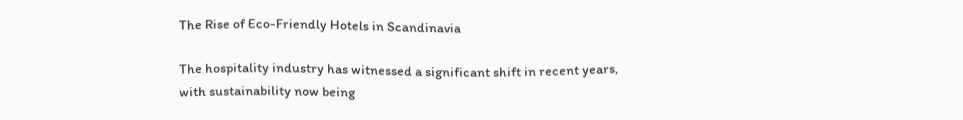The Rise of Eco-Friendly Hotels in Scandinavia

The hospitality industry has witnessed a significant shift in recent years, with sustainability now being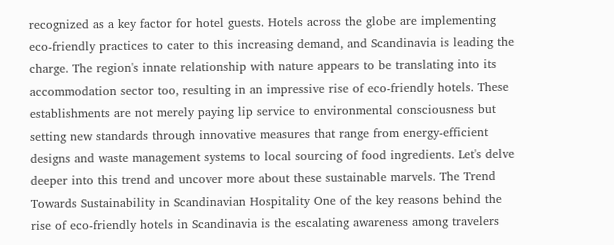recognized as a key factor for hotel guests. Hotels across the globe are implementing eco-friendly practices to cater to this increasing demand, and Scandinavia is leading the charge. The region's innate relationship with nature appears to be translating into its accommodation sector too, resulting in an impressive rise of eco-friendly hotels. These establishments are not merely paying lip service to environmental consciousness but setting new standards through innovative measures that range from energy-efficient designs and waste management systems to local sourcing of food ingredients. Let's delve deeper into this trend and uncover more about these sustainable marvels. The Trend Towards Sustainability in Scandinavian Hospitality One of the key reasons behind the rise of eco-friendly hotels in Scandinavia is the escalating awareness among travelers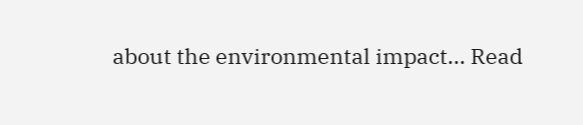about the environmental impact... Read